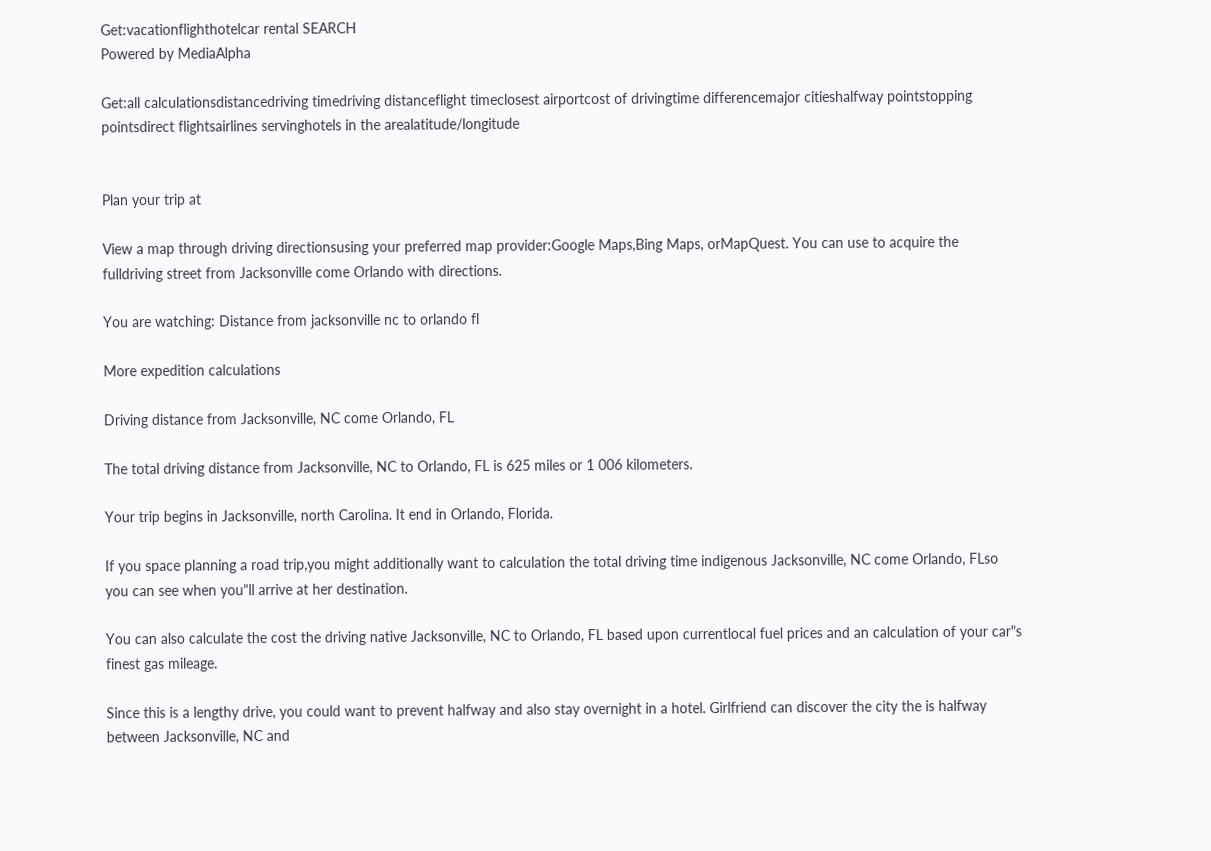Get:vacationflighthotelcar rental SEARCH
Powered by MediaAlpha

Get:all calculationsdistancedriving timedriving distanceflight timeclosest airportcost of drivingtime differencemajor citieshalfway pointstopping pointsdirect flightsairlines servinghotels in the arealatitude/longitude


Plan your trip at

View a map through driving directionsusing your preferred map provider:Google Maps,Bing Maps, orMapQuest. You can use to acquire the fulldriving street from Jacksonville come Orlando with directions.

You are watching: Distance from jacksonville nc to orlando fl

More expedition calculations

Driving distance from Jacksonville, NC come Orlando, FL

The total driving distance from Jacksonville, NC to Orlando, FL is 625 miles or 1 006 kilometers.

Your trip begins in Jacksonville, north Carolina. It end in Orlando, Florida.

If you space planning a road trip,you might additionally want to calculation the total driving time indigenous Jacksonville, NC come Orlando, FLso you can see when you"ll arrive at her destination.

You can also calculate the cost the driving native Jacksonville, NC to Orlando, FL based upon currentlocal fuel prices and an calculation of your car"s finest gas mileage.

Since this is a lengthy drive, you could want to prevent halfway and also stay overnight in a hotel. Girlfriend can discover the city the is halfway between Jacksonville, NC and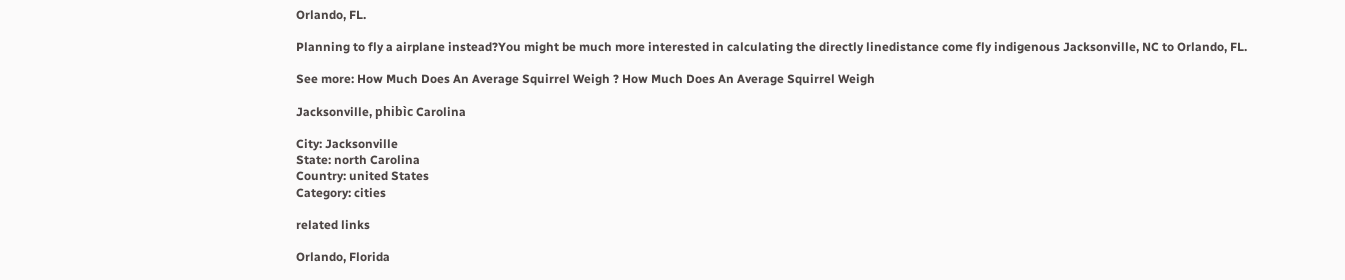Orlando, FL.

Planning to fly a airplane instead?You might be much more interested in calculating the directly linedistance come fly indigenous Jacksonville, NC to Orlando, FL.

See more: How Much Does An Average Squirrel Weigh ? How Much Does An Average Squirrel Weigh

Jacksonville, phibìc Carolina

City: Jacksonville
State: north Carolina
Country: united States
Category: cities

related links

Orlando, Florida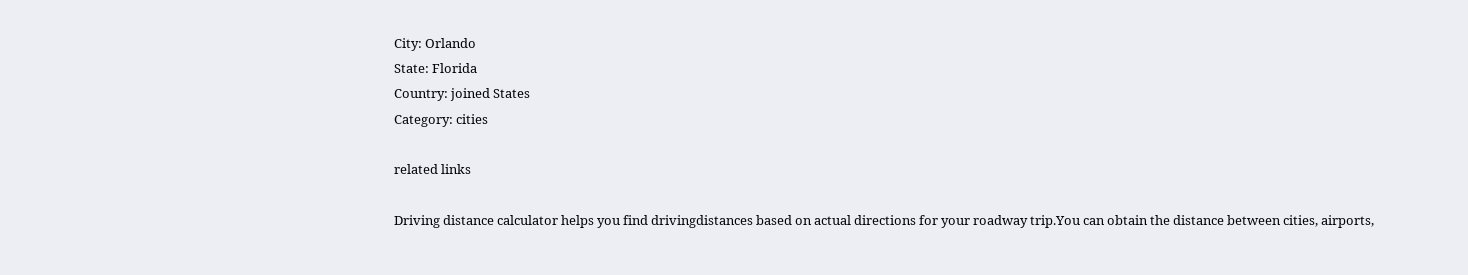City: Orlando
State: Florida
Country: joined States
Category: cities

related links

Driving distance calculator helps you find drivingdistances based on actual directions for your roadway trip.You can obtain the distance between cities, airports,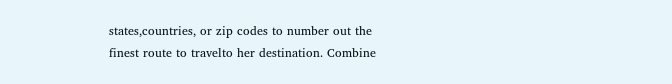states,countries, or zip codes to number out the finest route to travelto her destination. Combine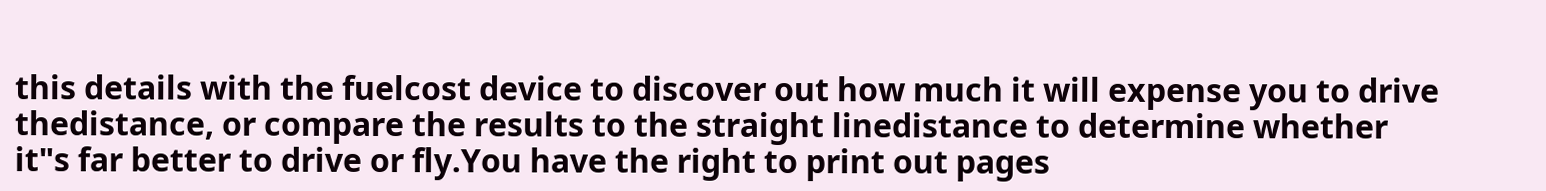this details with the fuelcost device to discover out how much it will expense you to drive thedistance, or compare the results to the straight linedistance to determine whether it"s far better to drive or fly.You have the right to print out pages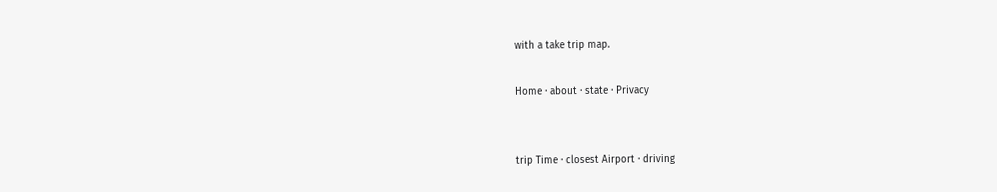with a take trip map.

Home · about · state · Privacy


trip Time · closest Airport · driving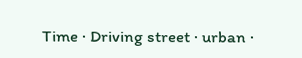Time · Driving street · urban ·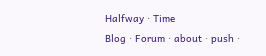Halfway · Time
Blog · Forum · about · push ·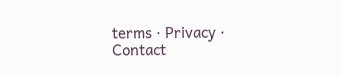terms · Privacy · Contact